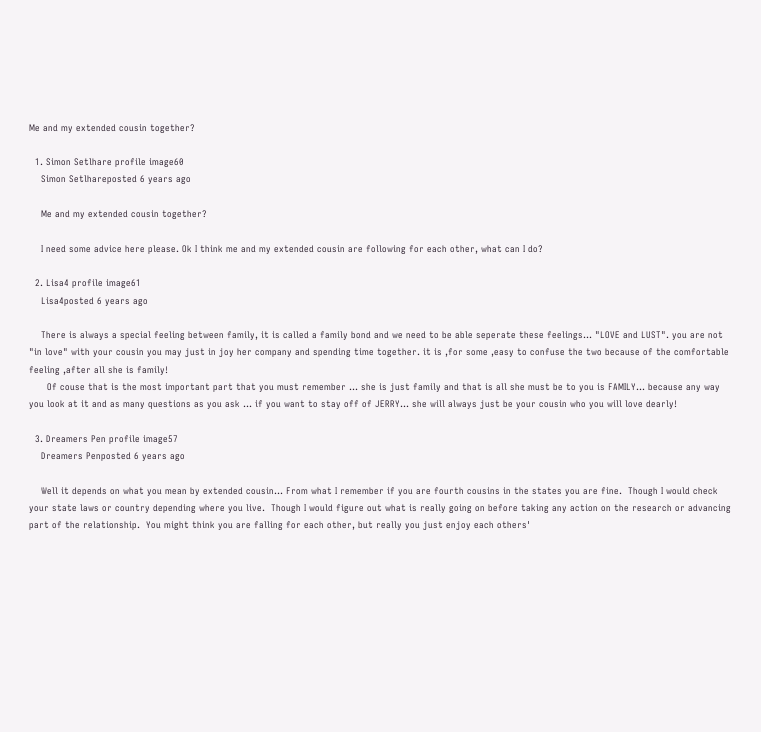Me and my extended cousin together?

  1. Simon Setlhare profile image60
    Simon Setlhareposted 6 years ago

    Me and my extended cousin together?

    I need some advice here please. Ok I think me and my extended cousin are following for each other, what can I do?

  2. Lisa4 profile image61
    Lisa4posted 6 years ago

    There is always a special feeling between family, it is called a family bond and we need to be able seperate these feelings... "LOVE and LUST". you are not "in love" with your cousin you may just in joy her company and spending time together. it is ,for some ,easy to confuse the two because of the comfortable feeling ,after all she is family!
      Of couse that is the most important part that you must remember ... she is just family and that is all she must be to you is FAMILY... because any way you look at it and as many questions as you ask ... if you want to stay off of JERRY... she will always just be your cousin who you will love dearly!

  3. Dreamers Pen profile image57
    Dreamers Penposted 6 years ago

    Well it depends on what you mean by extended cousin... From what I remember if you are fourth cousins in the states you are fine.  Though I would check your state laws or country depending where you live.  Though I would figure out what is really going on before taking any action on the research or advancing part of the relationship.  You might think you are falling for each other, but really you just enjoy each others'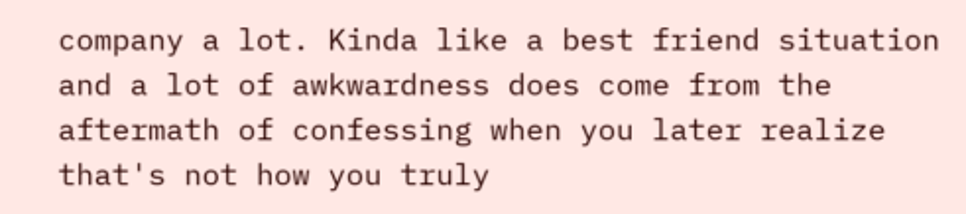company a lot. Kinda like a best friend situation and a lot of awkwardness does come from the aftermath of confessing when you later realize that's not how you truly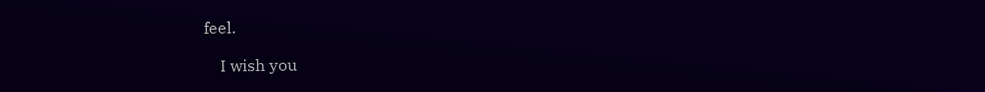feel.

    I wish you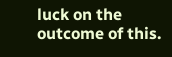luck on the outcome of this.